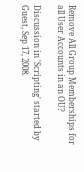Remove All Group Memberships for all User Accounts in an OU?

Discussion in 'Scripting' started by Guest, Sep 17, 2008.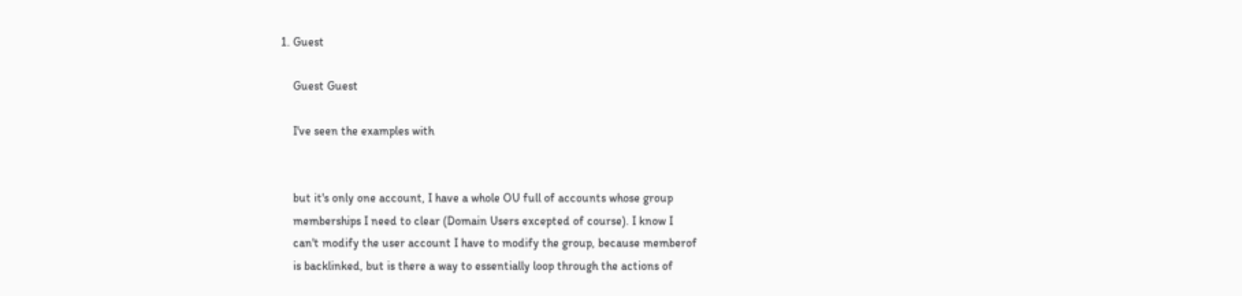1. Guest

    Guest Guest

    I've seen the examples with


    but it's only one account, I have a whole OU full of accounts whose group
    memberships I need to clear (Domain Users excepted of course). I know I
    can't modify the user account I have to modify the group, because memberof
    is backlinked, but is there a way to essentially loop through the actions of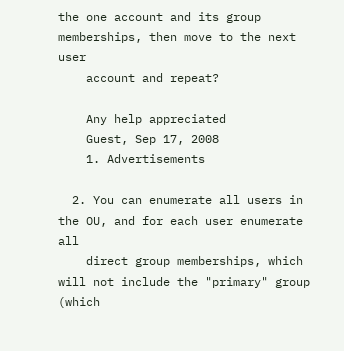the one account and its group memberships, then move to the next user
    account and repeat?

    Any help appreciated
    Guest, Sep 17, 2008
    1. Advertisements

  2. You can enumerate all users in the OU, and for each user enumerate all
    direct group memberships, which will not include the "primary" group (which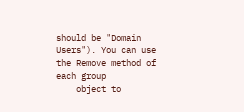should be "Domain Users"). You can use the Remove method of each group
    object to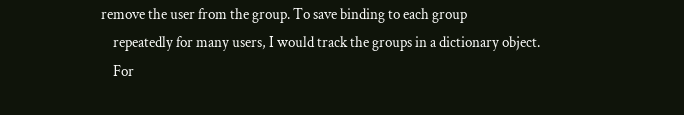remove the user from the group. To save binding to each group
    repeatedly for many users, I would track the groups in a dictionary object.
    For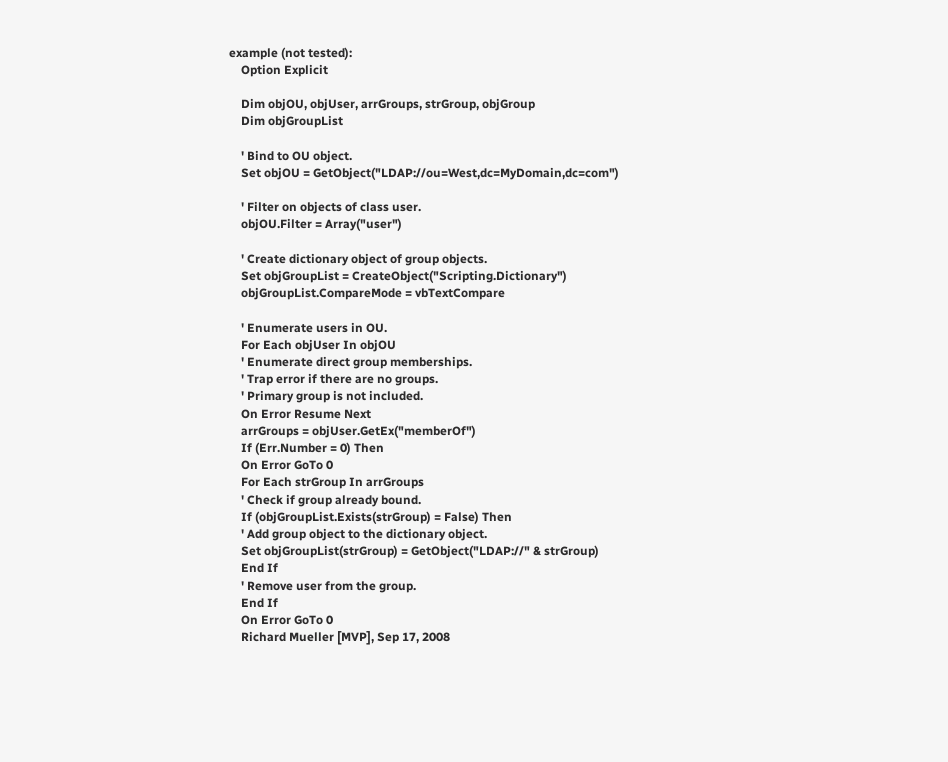example (not tested):
    Option Explicit

    Dim objOU, objUser, arrGroups, strGroup, objGroup
    Dim objGroupList

    ' Bind to OU object.
    Set objOU = GetObject("LDAP://ou=West,dc=MyDomain,dc=com")

    ' Filter on objects of class user.
    objOU.Filter = Array("user")

    ' Create dictionary object of group objects.
    Set objGroupList = CreateObject("Scripting.Dictionary")
    objGroupList.CompareMode = vbTextCompare

    ' Enumerate users in OU.
    For Each objUser In objOU
    ' Enumerate direct group memberships.
    ' Trap error if there are no groups.
    ' Primary group is not included.
    On Error Resume Next
    arrGroups = objUser.GetEx("memberOf")
    If (Err.Number = 0) Then
    On Error GoTo 0
    For Each strGroup In arrGroups
    ' Check if group already bound.
    If (objGroupList.Exists(strGroup) = False) Then
    ' Add group object to the dictionary object.
    Set objGroupList(strGroup) = GetObject("LDAP://" & strGroup)
    End If
    ' Remove user from the group.
    End If
    On Error GoTo 0
    Richard Mueller [MVP], Sep 17, 2008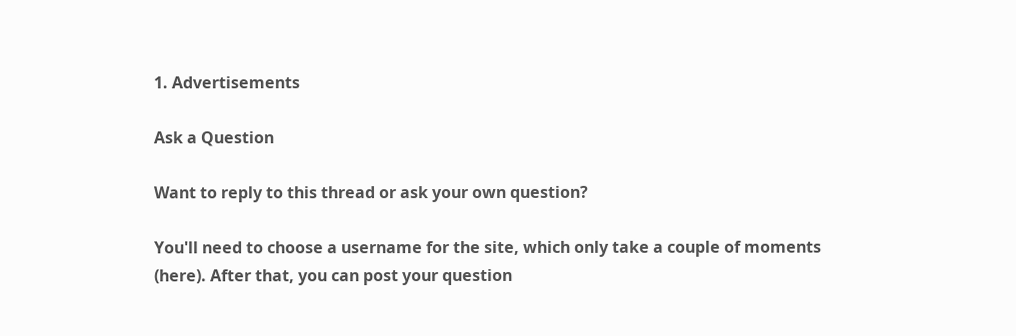1. Advertisements

Ask a Question

Want to reply to this thread or ask your own question?

You'll need to choose a username for the site, which only take a couple of moments (here). After that, you can post your question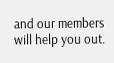and our members will help you out.